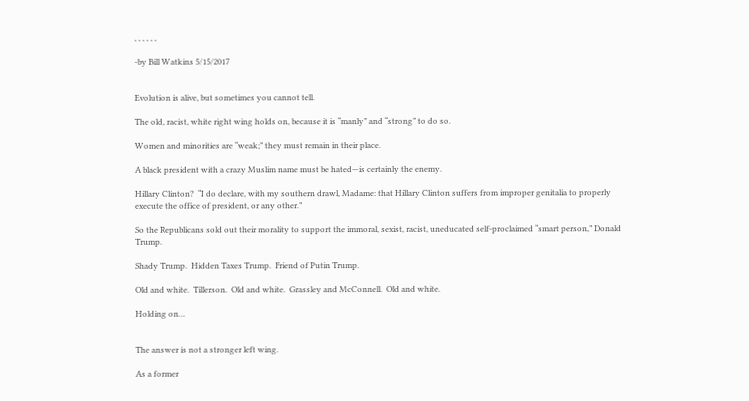, , , , , ,

-by Bill Watkins 5/15/2017


Evolution is alive, but sometimes you cannot tell.

The old, racist, white right wing holds on, because it is “manly” and “strong” to do so.

Women and minorities are “weak;” they must remain in their place.

A black president with a crazy Muslim name must be hated—is certainly the enemy.

Hillary Clinton?  “I do declare, with my southern drawl, Madame: that Hillary Clinton suffers from improper genitalia to properly execute the office of president, or any other.”

So the Republicans sold out their morality to support the immoral, sexist, racist, uneducated self-proclaimed “smart person,” Donald Trump.

Shady Trump.  Hidden Taxes Trump.  Friend of Putin Trump.

Old and white.  Tillerson.  Old and white.  Grassley and McConnell.  Old and white.

Holding on…


The answer is not a stronger left wing.

As a former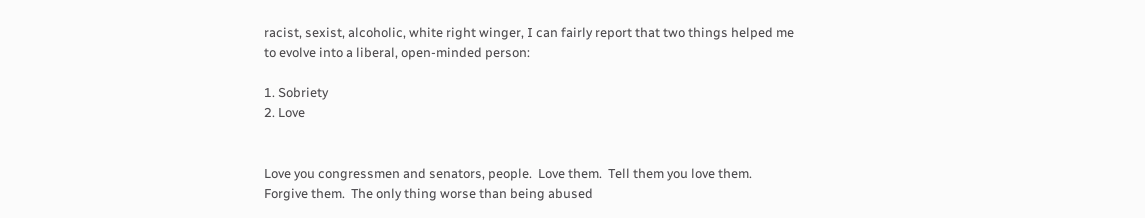racist, sexist, alcoholic, white right winger, I can fairly report that two things helped me to evolve into a liberal, open-minded person:

1. Sobriety
2. Love


Love you congressmen and senators, people.  Love them.  Tell them you love them.  Forgive them.  The only thing worse than being abused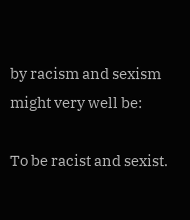by racism and sexism might very well be:

To be racist and sexist.